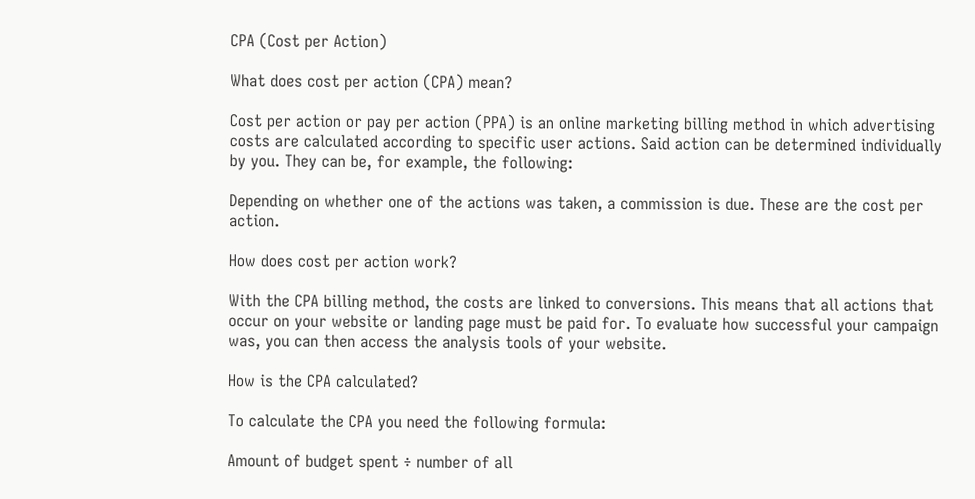CPA (Cost per Action)

What does cost per action (CPA) mean?

Cost per action or pay per action (PPA) is an online marketing billing method in which advertising costs are calculated according to specific user actions. Said action can be determined individually by you. They can be, for example, the following:

Depending on whether one of the actions was taken, a commission is due. These are the cost per action.

How does cost per action work?

With the CPA billing method, the costs are linked to conversions. This means that all actions that occur on your website or landing page must be paid for. To evaluate how successful your campaign was, you can then access the analysis tools of your website.

How is the CPA calculated?

To calculate the CPA you need the following formula:

Amount of budget spent ÷ number of all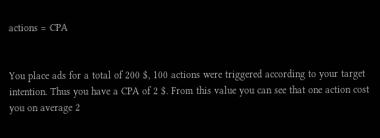actions = CPA


You place ads for a total of 200 $, 100 actions were triggered according to your target intention. Thus you have a CPA of 2 $. From this value you can see that one action cost you on average 2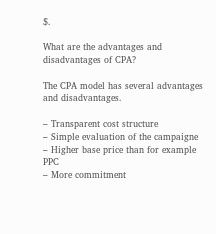$.

What are the advantages and disadvantages of CPA?

The CPA model has several advantages and disadvantages.

– Transparent cost structure
– Simple evaluation of the campaigne
– Higher base price than for example PPC
– More commitment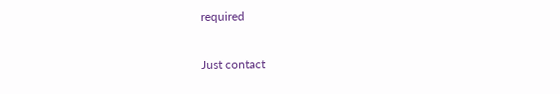required

Just contact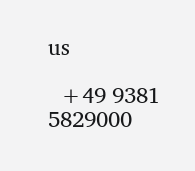us

  +49 9381 5829000